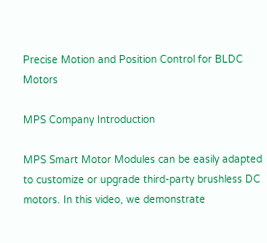Precise Motion and Position Control for BLDC Motors

MPS Company Introduction

MPS Smart Motor Modules can be easily adapted to customize or upgrade third-party brushless DC motors. In this video, we demonstrate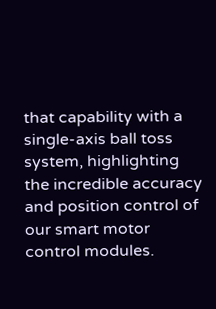that capability with a single-axis ball toss system, highlighting the incredible accuracy and position control of our smart motor control modules.